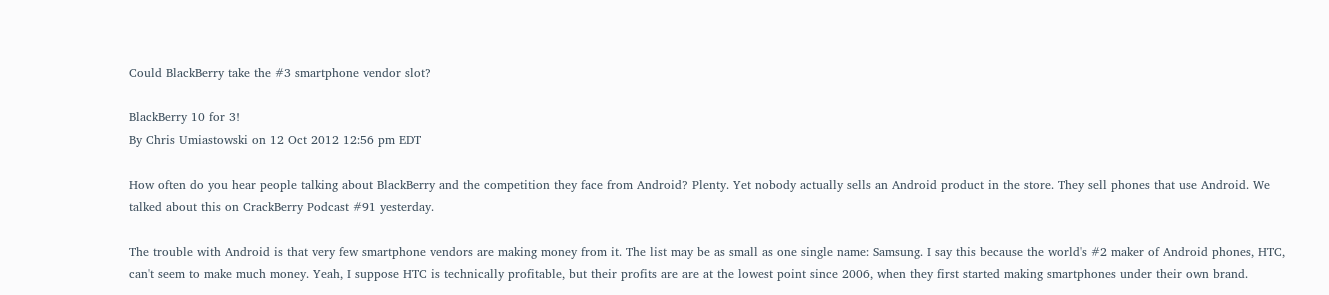Could BlackBerry take the #3 smartphone vendor slot?

BlackBerry 10 for 3!
By Chris Umiastowski on 12 Oct 2012 12:56 pm EDT

How often do you hear people talking about BlackBerry and the competition they face from Android? Plenty. Yet nobody actually sells an Android product in the store. They sell phones that use Android. We talked about this on CrackBerry Podcast #91 yesterday.

The trouble with Android is that very few smartphone vendors are making money from it. The list may be as small as one single name: Samsung. I say this because the world's #2 maker of Android phones, HTC, can't seem to make much money. Yeah, I suppose HTC is technically profitable, but their profits are are at the lowest point since 2006, when they first started making smartphones under their own brand.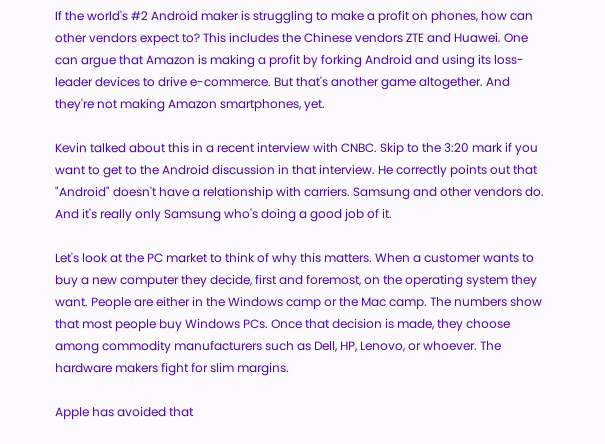If the world's #2 Android maker is struggling to make a profit on phones, how can other vendors expect to? This includes the Chinese vendors ZTE and Huawei. One can argue that Amazon is making a profit by forking Android and using its loss-leader devices to drive e-commerce. But that's another game altogether. And they're not making Amazon smartphones, yet.

Kevin talked about this in a recent interview with CNBC. Skip to the 3:20 mark if you want to get to the Android discussion in that interview. He correctly points out that "Android" doesn't have a relationship with carriers. Samsung and other vendors do. And it's really only Samsung who's doing a good job of it.

Let's look at the PC market to think of why this matters. When a customer wants to buy a new computer they decide, first and foremost, on the operating system they want. People are either in the Windows camp or the Mac camp. The numbers show that most people buy Windows PCs. Once that decision is made, they choose among commodity manufacturers such as Dell, HP, Lenovo, or whoever. The hardware makers fight for slim margins.

Apple has avoided that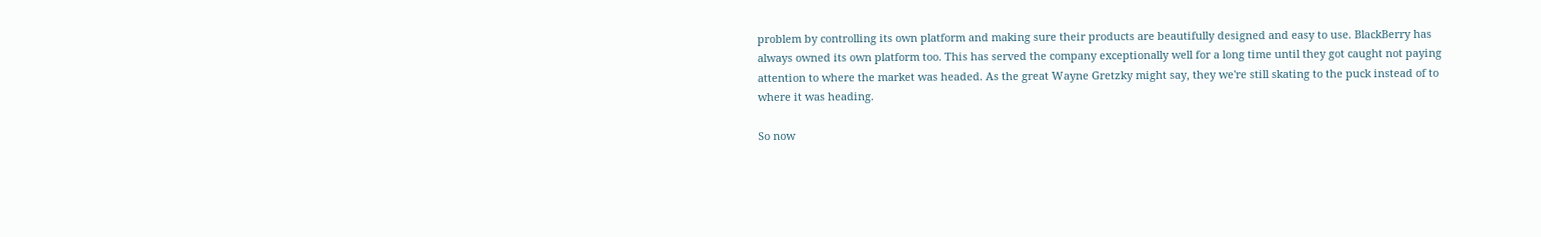problem by controlling its own platform and making sure their products are beautifully designed and easy to use. BlackBerry has always owned its own platform too. This has served the company exceptionally well for a long time until they got caught not paying attention to where the market was headed. As the great Wayne Gretzky might say, they we're still skating to the puck instead of to where it was heading.

So now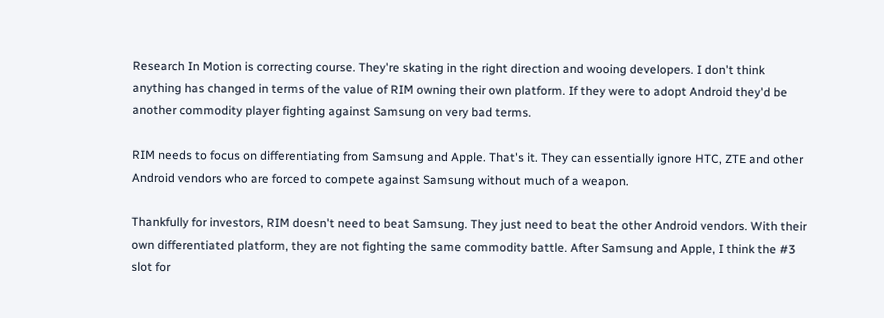Research In Motion is correcting course. They're skating in the right direction and wooing developers. I don't think anything has changed in terms of the value of RIM owning their own platform. If they were to adopt Android they'd be another commodity player fighting against Samsung on very bad terms.

RIM needs to focus on differentiating from Samsung and Apple. That's it. They can essentially ignore HTC, ZTE and other Android vendors who are forced to compete against Samsung without much of a weapon.

Thankfully for investors, RIM doesn't need to beat Samsung. They just need to beat the other Android vendors. With their own differentiated platform, they are not fighting the same commodity battle. After Samsung and Apple, I think the #3 slot for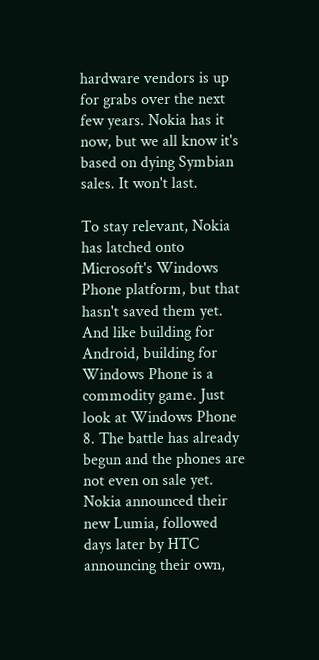hardware vendors is up for grabs over the next few years. Nokia has it now, but we all know it's based on dying Symbian sales. It won't last.

To stay relevant, Nokia has latched onto Microsoft's Windows Phone platform, but that hasn't saved them yet. And like building for Android, building for Windows Phone is a commodity game. Just look at Windows Phone 8. The battle has already begun and the phones are not even on sale yet. Nokia announced their new Lumia, followed days later by HTC announcing their own,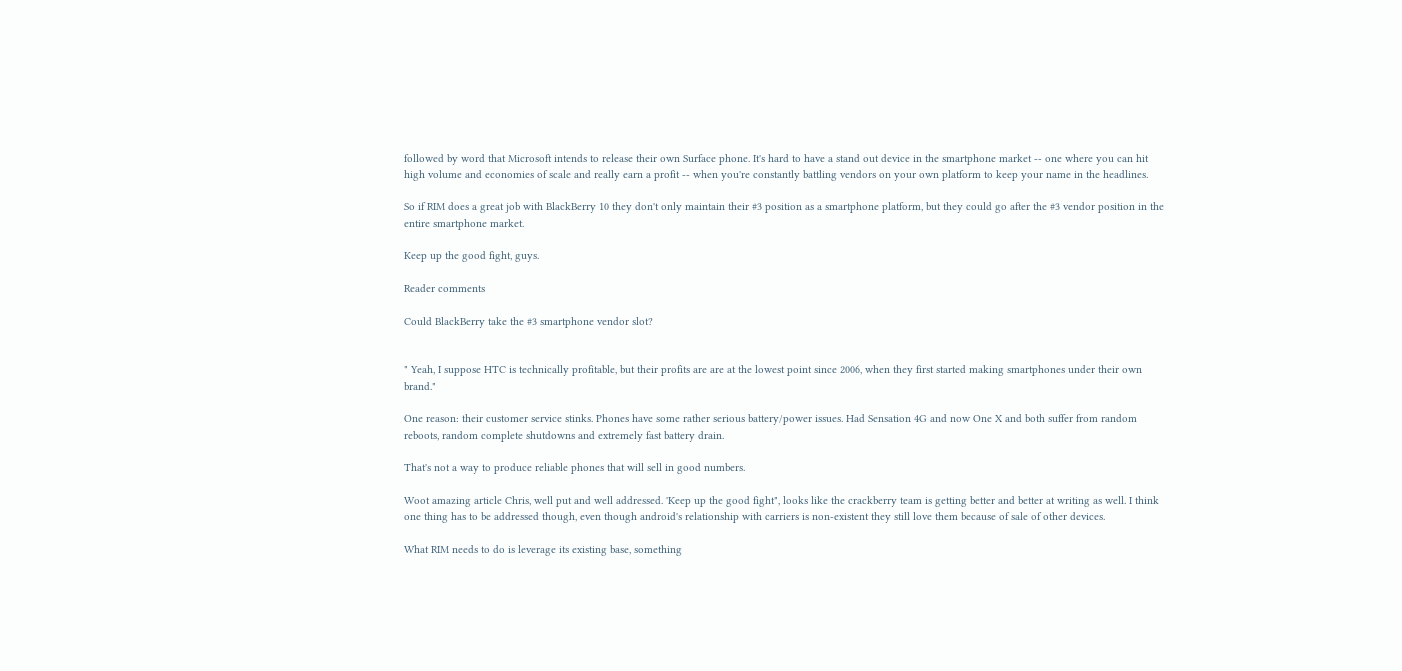followed by word that Microsoft intends to release their own Surface phone. It's hard to have a stand out device in the smartphone market -- one where you can hit high volume and economies of scale and really earn a profit -- when you're constantly battling vendors on your own platform to keep your name in the headlines.

So if RIM does a great job with BlackBerry 10 they don't only maintain their #3 position as a smartphone platform, but they could go after the #3 vendor position in the entire smartphone market.

Keep up the good fight, guys.

Reader comments

Could BlackBerry take the #3 smartphone vendor slot?


" Yeah, I suppose HTC is technically profitable, but their profits are are at the lowest point since 2006, when they first started making smartphones under their own brand."

One reason: their customer service stinks. Phones have some rather serious battery/power issues. Had Sensation 4G and now One X and both suffer from random reboots, random complete shutdowns and extremely fast battery drain.

That's not a way to produce reliable phones that will sell in good numbers.

Woot amazing article Chris, well put and well addressed. 'Keep up the good fight", looks like the crackberry team is getting better and better at writing as well. I think one thing has to be addressed though, even though android's relationship with carriers is non-existent they still love them because of sale of other devices.

What RIM needs to do is leverage its existing base, something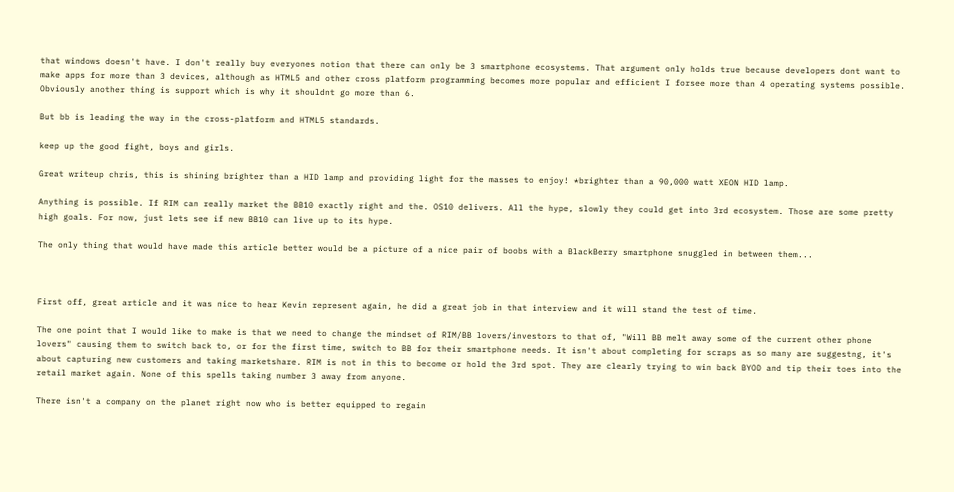that windows doesn't have. I don't really buy everyones notion that there can only be 3 smartphone ecosystems. That argument only holds true because developers dont want to make apps for more than 3 devices, although as HTML5 and other cross platform programming becomes more popular and efficient I forsee more than 4 operating systems possible. Obviously another thing is support which is why it shouldnt go more than 6.

But bb is leading the way in the cross-platform and HTML5 standards.

keep up the good fight, boys and girls.

Great writeup chris, this is shining brighter than a HID lamp and providing light for the masses to enjoy! *brighter than a 90,000 watt XEON HID lamp.

Anything is possible. If RIM can really market the BB10 exactly right and the. OS10 delivers. All the hype, slowly they could get into 3rd ecosystem. Those are some pretty high goals. For now, just lets see if new BB10 can live up to its hype.

The only thing that would have made this article better would be a picture of a nice pair of boobs with a BlackBerry smartphone snuggled in between them...



First off, great article and it was nice to hear Kevin represent again, he did a great job in that interview and it will stand the test of time.

The one point that I would like to make is that we need to change the mindset of RIM/BB lovers/investors to that of, "Will BB melt away some of the current other phone lovers" causing them to switch back to, or for the first time, switch to BB for their smartphone needs. It isn't about completing for scraps as so many are suggestng, it's about capturing new customers and taking marketshare. RIM is not in this to become or hold the 3rd spot. They are clearly trying to win back BYOD and tip their toes into the retail market again. None of this spells taking number 3 away from anyone.

There isn't a company on the planet right now who is better equipped to regain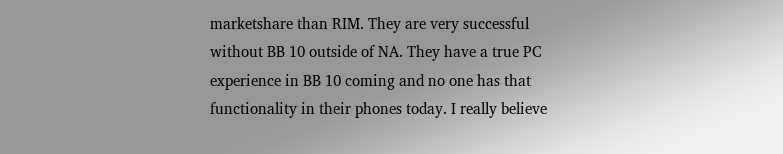marketshare than RIM. They are very successful without BB 10 outside of NA. They have a true PC experience in BB 10 coming and no one has that functionality in their phones today. I really believe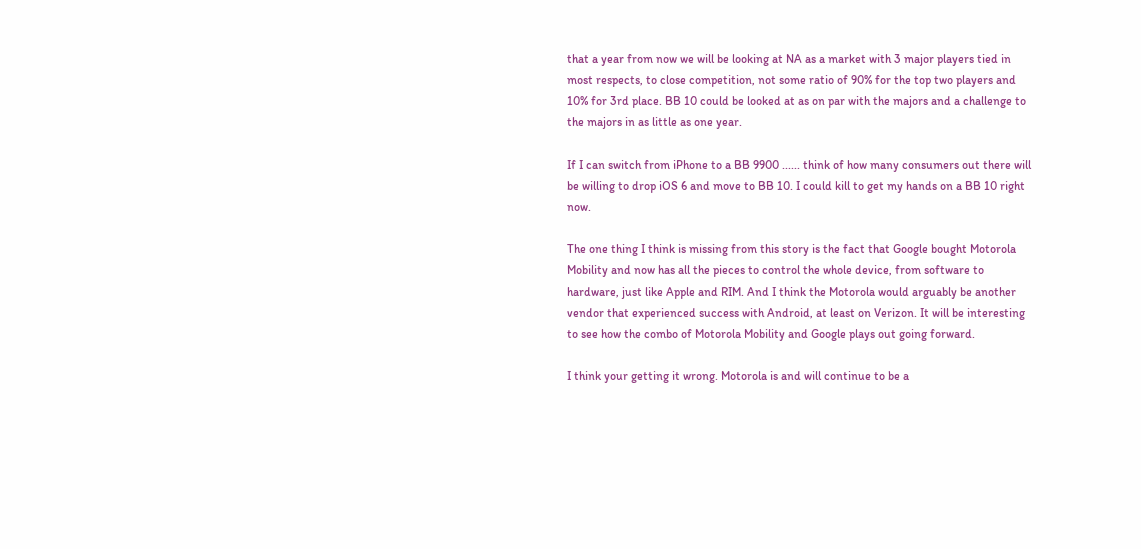that a year from now we will be looking at NA as a market with 3 major players tied in most respects, to close competition, not some ratio of 90% for the top two players and 10% for 3rd place. BB 10 could be looked at as on par with the majors and a challenge to the majors in as little as one year.

If I can switch from iPhone to a BB 9900 ...... think of how many consumers out there will be willing to drop iOS 6 and move to BB 10. I could kill to get my hands on a BB 10 right now.

The one thing I think is missing from this story is the fact that Google bought Motorola Mobility and now has all the pieces to control the whole device, from software to hardware, just like Apple and RIM. And I think the Motorola would arguably be another vendor that experienced success with Android, at least on Verizon. It will be interesting to see how the combo of Motorola Mobility and Google plays out going forward.

I think your getting it wrong. Motorola is and will continue to be a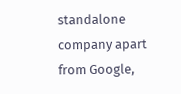standalone company apart from Google,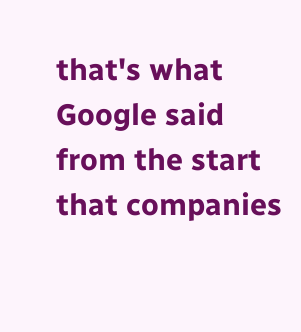that's what Google said from the start that companies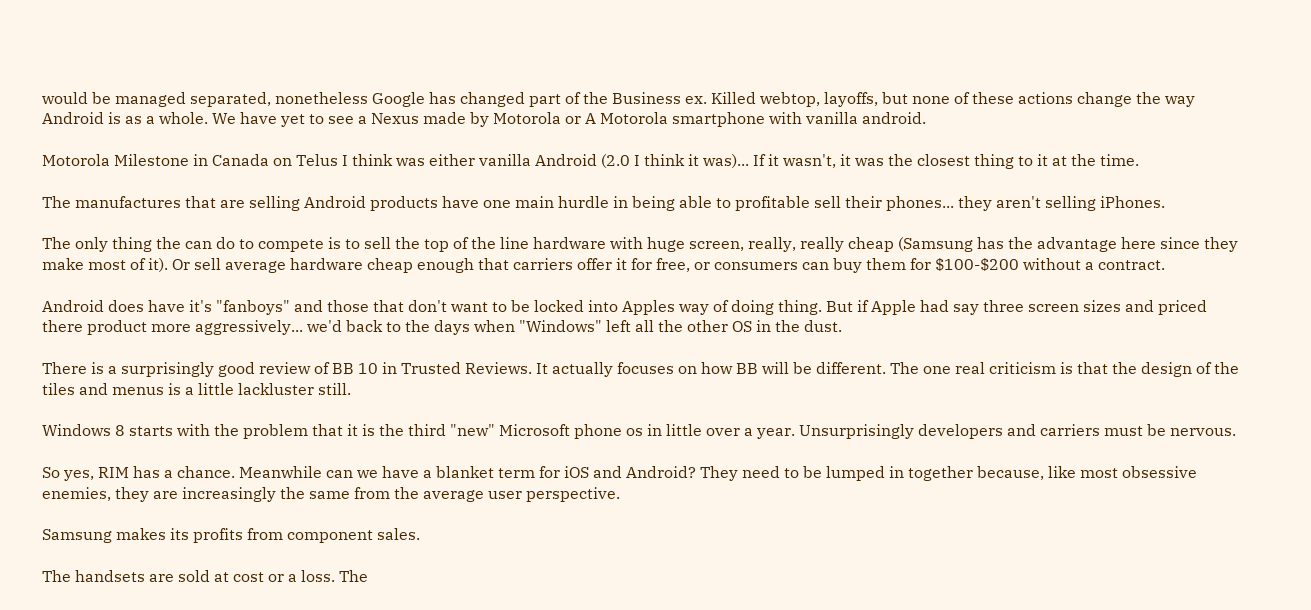would be managed separated, nonetheless Google has changed part of the Business ex. Killed webtop, layoffs, but none of these actions change the way Android is as a whole. We have yet to see a Nexus made by Motorola or A Motorola smartphone with vanilla android.

Motorola Milestone in Canada on Telus I think was either vanilla Android (2.0 I think it was)... If it wasn't, it was the closest thing to it at the time.

The manufactures that are selling Android products have one main hurdle in being able to profitable sell their phones... they aren't selling iPhones.

The only thing the can do to compete is to sell the top of the line hardware with huge screen, really, really cheap (Samsung has the advantage here since they make most of it). Or sell average hardware cheap enough that carriers offer it for free, or consumers can buy them for $100-$200 without a contract.

Android does have it's "fanboys" and those that don't want to be locked into Apples way of doing thing. But if Apple had say three screen sizes and priced there product more aggressively... we'd back to the days when "Windows" left all the other OS in the dust.

There is a surprisingly good review of BB 10 in Trusted Reviews. It actually focuses on how BB will be different. The one real criticism is that the design of the tiles and menus is a little lackluster still.

Windows 8 starts with the problem that it is the third "new" Microsoft phone os in little over a year. Unsurprisingly developers and carriers must be nervous.

So yes, RIM has a chance. Meanwhile can we have a blanket term for iOS and Android? They need to be lumped in together because, like most obsessive enemies, they are increasingly the same from the average user perspective.

Samsung makes its profits from component sales.

The handsets are sold at cost or a loss. The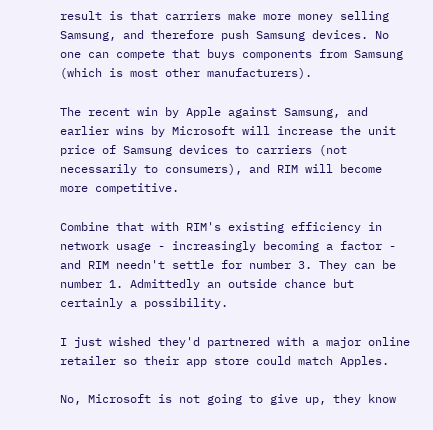result is that carriers make more money selling Samsung, and therefore push Samsung devices. No one can compete that buys components from Samsung (which is most other manufacturers).

The recent win by Apple against Samsung, and earlier wins by Microsoft will increase the unit price of Samsung devices to carriers (not necessarily to consumers), and RIM will become more competitive.

Combine that with RIM's existing efficiency in network usage - increasingly becoming a factor - and RIM needn't settle for number 3. They can be number 1. Admittedly an outside chance but certainly a possibility.

I just wished they'd partnered with a major online retailer so their app store could match Apples.

No, Microsoft is not going to give up, they know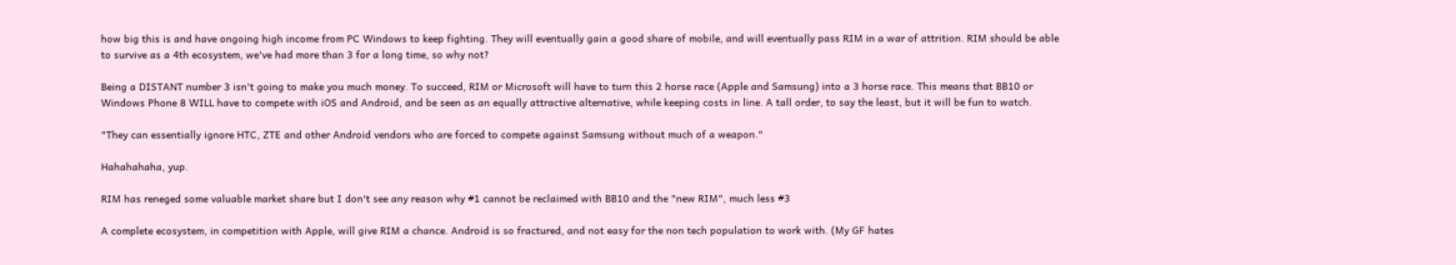how big this is and have ongoing high income from PC Windows to keep fighting. They will eventually gain a good share of mobile, and will eventually pass RIM in a war of attrition. RIM should be able to survive as a 4th ecosystem, we've had more than 3 for a long time, so why not?

Being a DISTANT number 3 isn't going to make you much money. To succeed, RIM or Microsoft will have to turn this 2 horse race (Apple and Samsung) into a 3 horse race. This means that BB10 or Windows Phone 8 WILL have to compete with iOS and Android, and be seen as an equally attractive alternative, while keeping costs in line. A tall order, to say the least, but it will be fun to watch.

"They can essentially ignore HTC, ZTE and other Android vendors who are forced to compete against Samsung without much of a weapon."

Hahahahaha, yup.

RIM has reneged some valuable market share but I don't see any reason why #1 cannot be reclaimed with BB10 and the "new RIM", much less #3

A complete ecosystem, in competition with Apple, will give RIM a chance. Android is so fractured, and not easy for the non tech population to work with. (My GF hates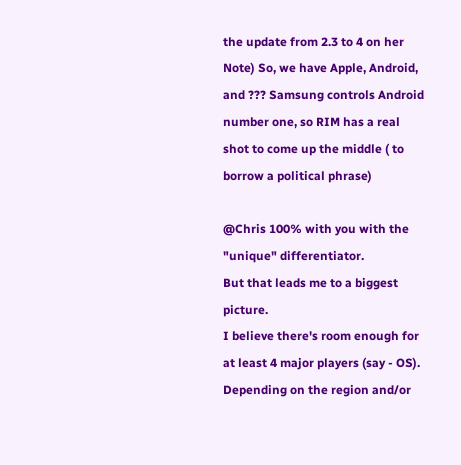the update from 2.3 to 4 on her Note) So, we have Apple, Android, and ??? Samsung controls Android number one, so RIM has a real shot to come up the middle ( to borrow a political phrase)

@Chris 100% with you with the "unique" differentiator.
But that leads me to a biggest picture.
I believe there's room enough for at least 4 major players (say - OS).
Depending on the region and/or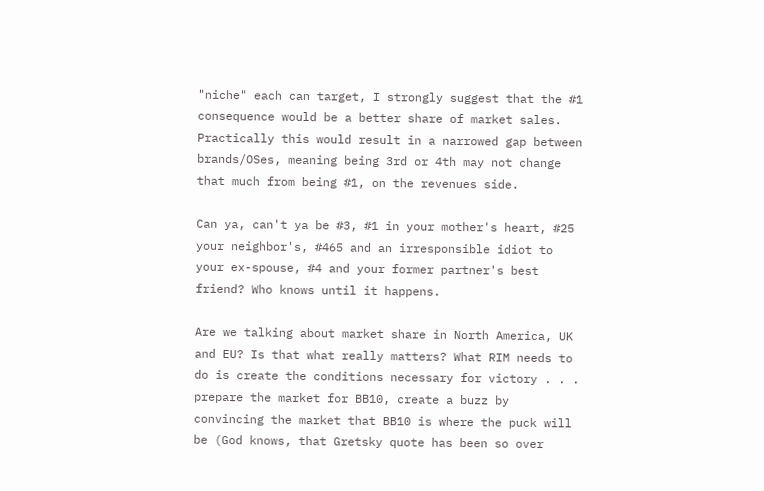"niche" each can target, I strongly suggest that the #1 consequence would be a better share of market sales. Practically this would result in a narrowed gap between brands/OSes, meaning being 3rd or 4th may not change that much from being #1, on the revenues side.

Can ya, can't ya be #3, #1 in your mother's heart, #25 your neighbor's, #465 and an irresponsible idiot to your ex-spouse, #4 and your former partner's best friend? Who knows until it happens.

Are we talking about market share in North America, UK and EU? Is that what really matters? What RIM needs to do is create the conditions necessary for victory . . . prepare the market for BB10, create a buzz by convincing the market that BB10 is where the puck will be (God knows, that Gretsky quote has been so over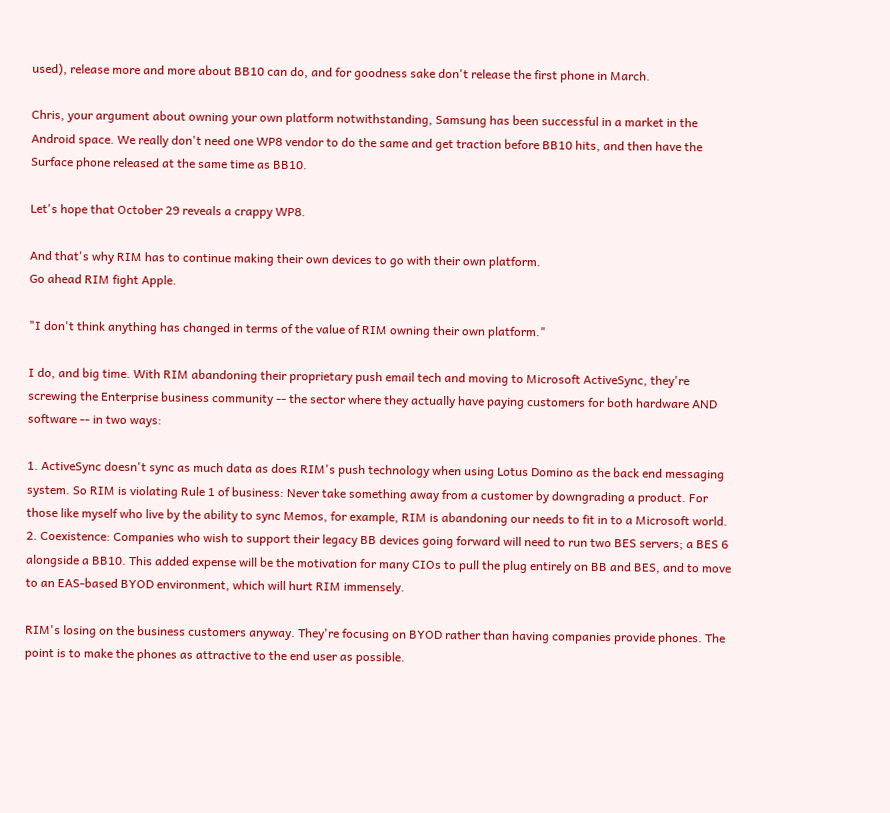used), release more and more about BB10 can do, and for goodness sake don't release the first phone in March.

Chris, your argument about owning your own platform notwithstanding, Samsung has been successful in a market in the Android space. We really don't need one WP8 vendor to do the same and get traction before BB10 hits, and then have the Surface phone released at the same time as BB10.

Let's hope that October 29 reveals a crappy WP8.

And that's why RIM has to continue making their own devices to go with their own platform.
Go ahead RIM fight Apple.

"I don't think anything has changed in terms of the value of RIM owning their own platform."

I do, and big time. With RIM abandoning their proprietary push email tech and moving to Microsoft ActiveSync, they're screwing the Enterprise business community -- the sector where they actually have paying customers for both hardware AND software -- in two ways:

1. ActiveSync doesn't sync as much data as does RIM's push technology when using Lotus Domino as the back end messaging system. So RIM is violating Rule 1 of business: Never take something away from a customer by downgrading a product. For those like myself who live by the ability to sync Memos, for example, RIM is abandoning our needs to fit in to a Microsoft world.
2. Coexistence: Companies who wish to support their legacy BB devices going forward will need to run two BES servers; a BES 6 alongside a BB10. This added expense will be the motivation for many CIOs to pull the plug entirely on BB and BES, and to move to an EAS-based BYOD environment, which will hurt RIM immensely.

RIM's losing on the business customers anyway. They're focusing on BYOD rather than having companies provide phones. The point is to make the phones as attractive to the end user as possible.